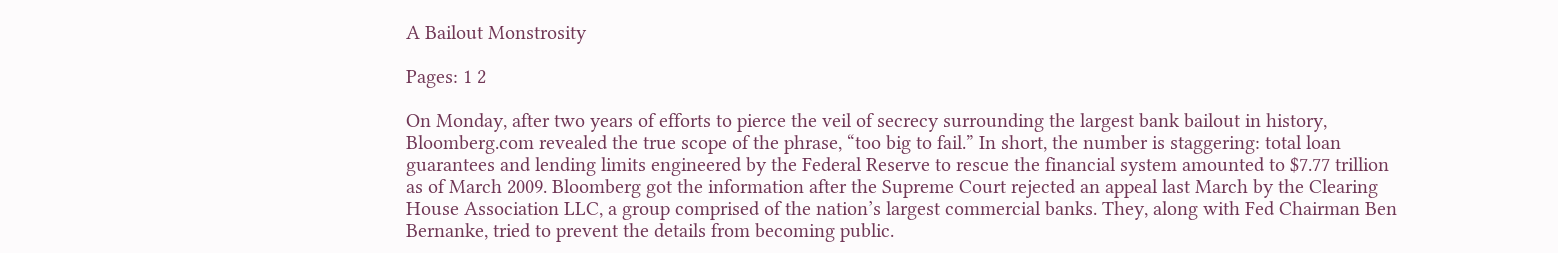A Bailout Monstrosity

Pages: 1 2

On Monday, after two years of efforts to pierce the veil of secrecy surrounding the largest bank bailout in history, Bloomberg.com revealed the true scope of the phrase, “too big to fail.” In short, the number is staggering: total loan guarantees and lending limits engineered by the Federal Reserve to rescue the financial system amounted to $7.77 trillion as of March 2009. Bloomberg got the information after the Supreme Court rejected an appeal last March by the Clearing House Association LLC, a group comprised of the nation’s largest commercial banks. They, along with Fed Chairman Ben Bernanke, tried to prevent the details from becoming public.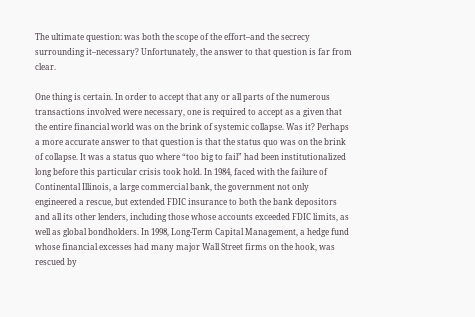The ultimate question: was both the scope of the effort–and the secrecy surrounding it–necessary? Unfortunately, the answer to that question is far from clear.

One thing is certain. In order to accept that any or all parts of the numerous transactions involved were necessary, one is required to accept as a given that the entire financial world was on the brink of systemic collapse. Was it? Perhaps a more accurate answer to that question is that the status quo was on the brink of collapse. It was a status quo where “too big to fail” had been institutionalized long before this particular crisis took hold. In 1984, faced with the failure of Continental Illinois, a large commercial bank, the government not only engineered a rescue, but extended FDIC insurance to both the bank depositors and all its other lenders, including those whose accounts exceeded FDIC limits, as well as global bondholders. In 1998, Long-Term Capital Management, a hedge fund whose financial excesses had many major Wall Street firms on the hook, was rescued by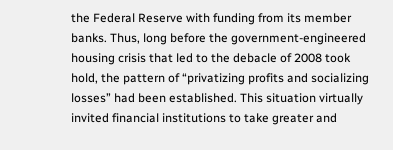the Federal Reserve with funding from its member banks. Thus, long before the government-engineered housing crisis that led to the debacle of 2008 took hold, the pattern of “privatizing profits and socializing losses” had been established. This situation virtually invited financial institutions to take greater and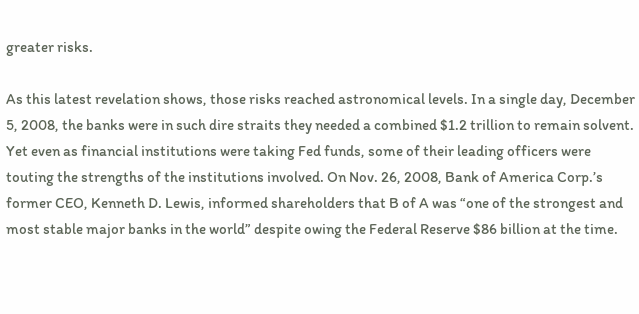greater risks.

As this latest revelation shows, those risks reached astronomical levels. In a single day, December 5, 2008, the banks were in such dire straits they needed a combined $1.2 trillion to remain solvent. Yet even as financial institutions were taking Fed funds, some of their leading officers were touting the strengths of the institutions involved. On Nov. 26, 2008, Bank of America Corp.’s former CEO, Kenneth D. Lewis, informed shareholders that B of A was “one of the strongest and most stable major banks in the world” despite owing the Federal Reserve $86 billion at the time.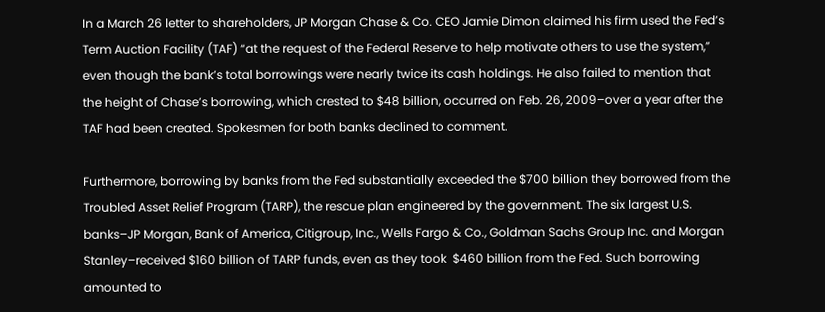In a March 26 letter to shareholders, JP Morgan Chase & Co. CEO Jamie Dimon claimed his firm used the Fed’s Term Auction Facility (TAF) “at the request of the Federal Reserve to help motivate others to use the system,” even though the bank’s total borrowings were nearly twice its cash holdings. He also failed to mention that the height of Chase’s borrowing, which crested to $48 billion, occurred on Feb. 26, 2009–over a year after the TAF had been created. Spokesmen for both banks declined to comment.

Furthermore, borrowing by banks from the Fed substantially exceeded the $700 billion they borrowed from the Troubled Asset Relief Program (TARP), the rescue plan engineered by the government. The six largest U.S. banks–JP Morgan, Bank of America, Citigroup, Inc., Wells Fargo & Co., Goldman Sachs Group Inc. and Morgan Stanley–received $160 billion of TARP funds, even as they took  $460 billion from the Fed. Such borrowing amounted to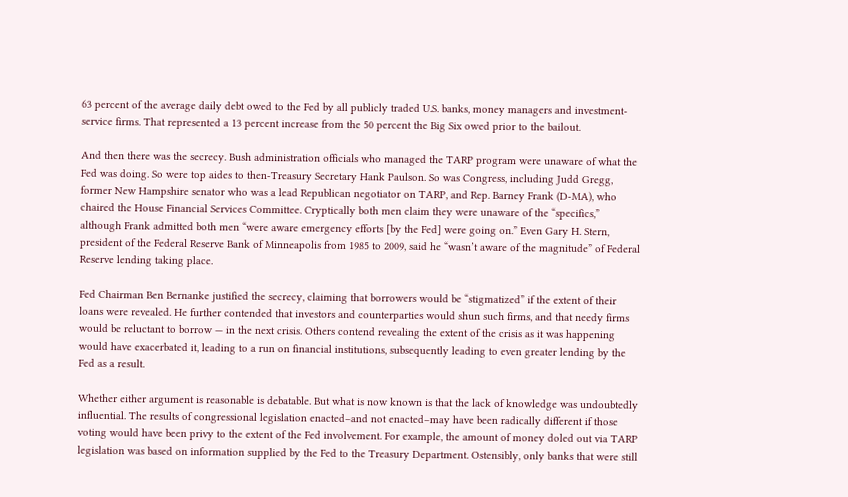63 percent of the average daily debt owed to the Fed by all publicly traded U.S. banks, money managers and investment-service firms. That represented a 13 percent increase from the 50 percent the Big Six owed prior to the bailout.

And then there was the secrecy. Bush administration officials who managed the TARP program were unaware of what the Fed was doing. So were top aides to then-Treasury Secretary Hank Paulson. So was Congress, including Judd Gregg, former New Hampshire senator who was a lead Republican negotiator on TARP, and Rep. Barney Frank (D-MA), who chaired the House Financial Services Committee. Cryptically both men claim they were unaware of the “specifics,” although Frank admitted both men “were aware emergency efforts [by the Fed] were going on.” Even Gary H. Stern, president of the Federal Reserve Bank of Minneapolis from 1985 to 2009, said he “wasn’t aware of the magnitude” of Federal Reserve lending taking place.

Fed Chairman Ben Bernanke justified the secrecy, claiming that borrowers would be “stigmatized” if the extent of their loans were revealed. He further contended that investors and counterparties would shun such firms, and that needy firms would be reluctant to borrow — in the next crisis. Others contend revealing the extent of the crisis as it was happening would have exacerbated it, leading to a run on financial institutions, subsequently leading to even greater lending by the Fed as a result.

Whether either argument is reasonable is debatable. But what is now known is that the lack of knowledge was undoubtedly influential. The results of congressional legislation enacted–and not enacted–may have been radically different if those voting would have been privy to the extent of the Fed involvement. For example, the amount of money doled out via TARP legislation was based on information supplied by the Fed to the Treasury Department. Ostensibly, only banks that were still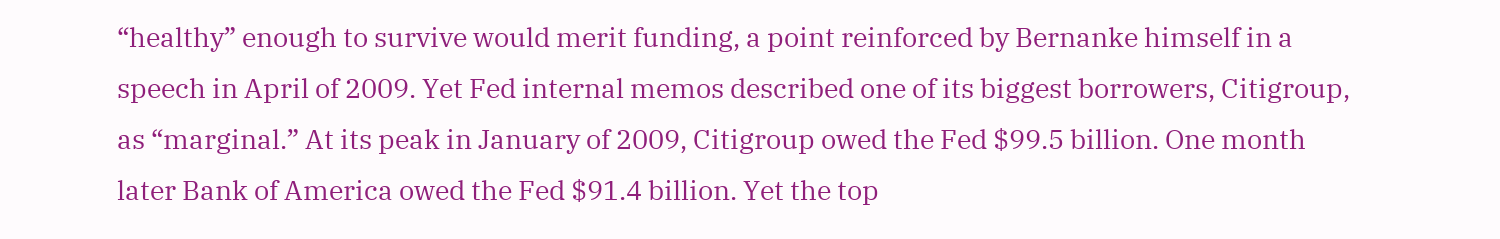“healthy” enough to survive would merit funding, a point reinforced by Bernanke himself in a speech in April of 2009. Yet Fed internal memos described one of its biggest borrowers, Citigroup, as “marginal.” At its peak in January of 2009, Citigroup owed the Fed $99.5 billion. One month later Bank of America owed the Fed $91.4 billion. Yet the top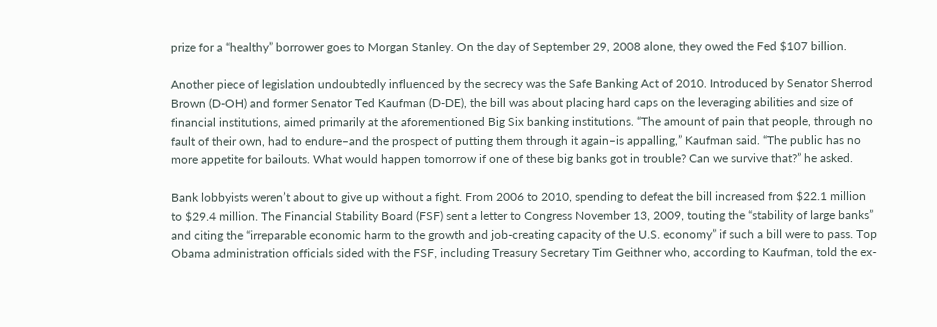prize for a “healthy” borrower goes to Morgan Stanley. On the day of September 29, 2008 alone, they owed the Fed $107 billion.

Another piece of legislation undoubtedly influenced by the secrecy was the Safe Banking Act of 2010. Introduced by Senator Sherrod Brown (D-OH) and former Senator Ted Kaufman (D-DE), the bill was about placing hard caps on the leveraging abilities and size of financial institutions, aimed primarily at the aforementioned Big Six banking institutions. “The amount of pain that people, through no fault of their own, had to endure–and the prospect of putting them through it again–is appalling,” Kaufman said. “The public has no more appetite for bailouts. What would happen tomorrow if one of these big banks got in trouble? Can we survive that?” he asked.

Bank lobbyists weren’t about to give up without a fight. From 2006 to 2010, spending to defeat the bill increased from $22.1 million to $29.4 million. The Financial Stability Board (FSF) sent a letter to Congress November 13, 2009, touting the “stability of large banks” and citing the “irreparable economic harm to the growth and job-creating capacity of the U.S. economy” if such a bill were to pass. Top Obama administration officials sided with the FSF, including Treasury Secretary Tim Geithner who, according to Kaufman, told the ex-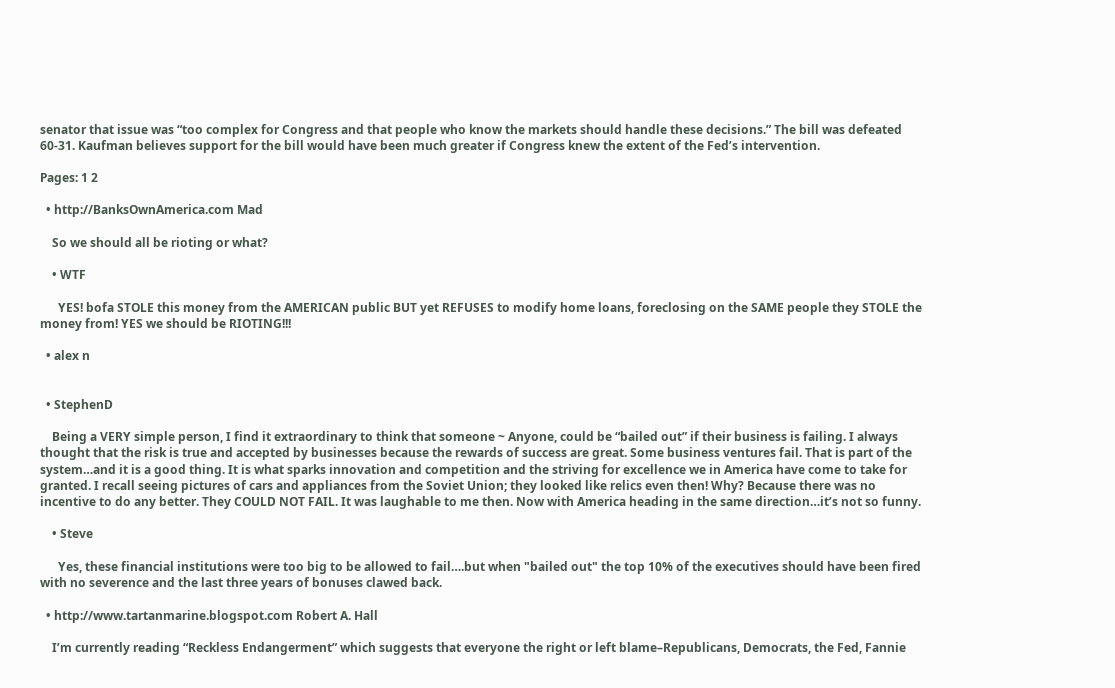senator that issue was “too complex for Congress and that people who know the markets should handle these decisions.” The bill was defeated 60-31. Kaufman believes support for the bill would have been much greater if Congress knew the extent of the Fed’s intervention.

Pages: 1 2

  • http://BanksOwnAmerica.com Mad

    So we should all be rioting or what?

    • WTF

      YES! bofa STOLE this money from the AMERICAN public BUT yet REFUSES to modify home loans, foreclosing on the SAME people they STOLE the money from! YES we should be RIOTING!!!

  • alex n


  • StephenD

    Being a VERY simple person, I find it extraordinary to think that someone ~ Anyone, could be “bailed out” if their business is failing. I always thought that the risk is true and accepted by businesses because the rewards of success are great. Some business ventures fail. That is part of the system…and it is a good thing. It is what sparks innovation and competition and the striving for excellence we in America have come to take for granted. I recall seeing pictures of cars and appliances from the Soviet Union; they looked like relics even then! Why? Because there was no incentive to do any better. They COULD NOT FAIL. It was laughable to me then. Now with America heading in the same direction…it’s not so funny.

    • Steve

      Yes, these financial institutions were too big to be allowed to fail….but when "bailed out" the top 10% of the executives should have been fired with no severence and the last three years of bonuses clawed back.

  • http://www.tartanmarine.blogspot.com Robert A. Hall

    I’m currently reading “Reckless Endangerment” which suggests that everyone the right or left blame–Republicans, Democrats, the Fed, Fannie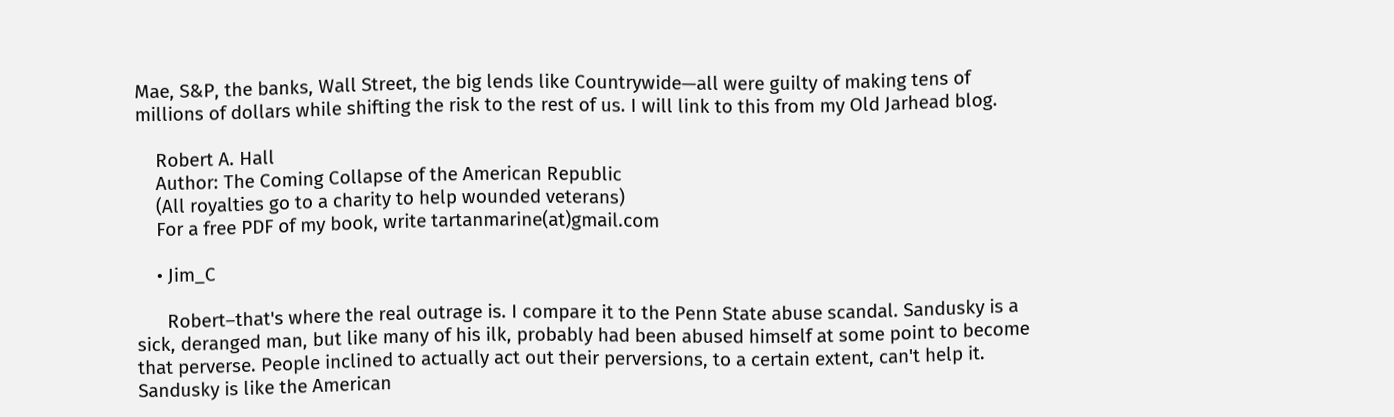Mae, S&P, the banks, Wall Street, the big lends like Countrywide—all were guilty of making tens of millions of dollars while shifting the risk to the rest of us. I will link to this from my Old Jarhead blog.

    Robert A. Hall
    Author: The Coming Collapse of the American Republic
    (All royalties go to a charity to help wounded veterans)
    For a free PDF of my book, write tartanmarine(at)gmail.com

    • Jim_C

      Robert–that's where the real outrage is. I compare it to the Penn State abuse scandal. Sandusky is a sick, deranged man, but like many of his ilk, probably had been abused himself at some point to become that perverse. People inclined to actually act out their perversions, to a certain extent, can't help it. Sandusky is like the American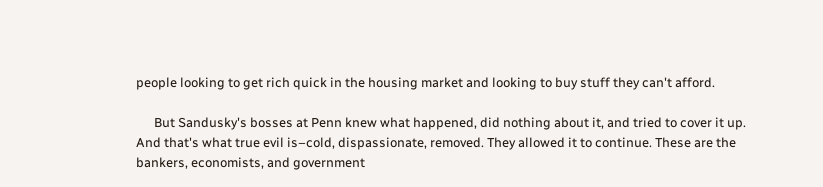people looking to get rich quick in the housing market and looking to buy stuff they can't afford.

      But Sandusky's bosses at Penn knew what happened, did nothing about it, and tried to cover it up. And that's what true evil is–cold, dispassionate, removed. They allowed it to continue. These are the bankers, economists, and government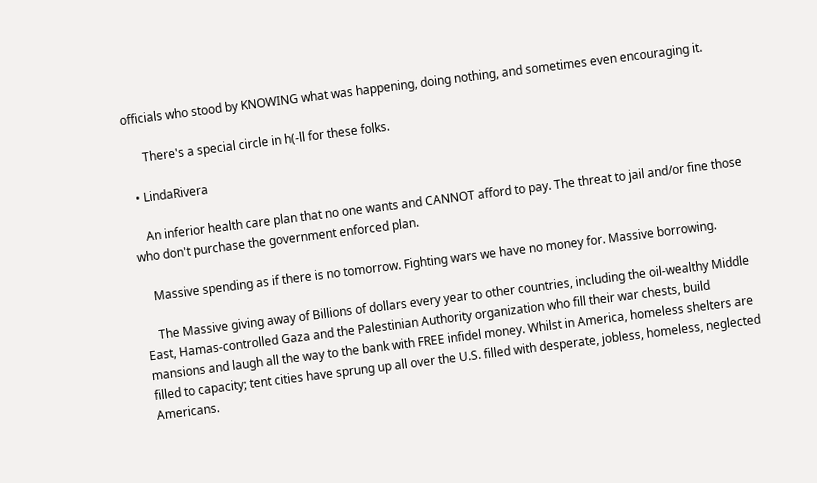officials who stood by KNOWING what was happening, doing nothing, and sometimes even encouraging it.

      There's a special circle in h(-ll for these folks.

  • LindaRivera

    An inferior health care plan that no one wants and CANNOT afford to pay. The threat to jail and/or fine those who don't purchase the government enforced plan.

    Massive spending as if there is no tomorrow. Fighting wars we have no money for. Massive borrowing.

    The Massive giving away of Billions of dollars every year to other countries, including the oil-wealthy Middle East, Hamas-controlled Gaza and the Palestinian Authority organization who fill their war chests, build mansions and laugh all the way to the bank with FREE infidel money. Whilst in America, homeless shelters are filled to capacity; tent cities have sprung up all over the U.S. filled with desperate, jobless, homeless, neglected Americans.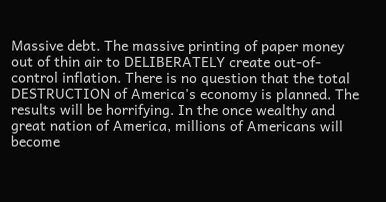Massive debt. The massive printing of paper money out of thin air to DELIBERATELY create out-of-control inflation. There is no question that the total DESTRUCTION of America's economy is planned. The results will be horrifying. In the once wealthy and great nation of America, millions of Americans will become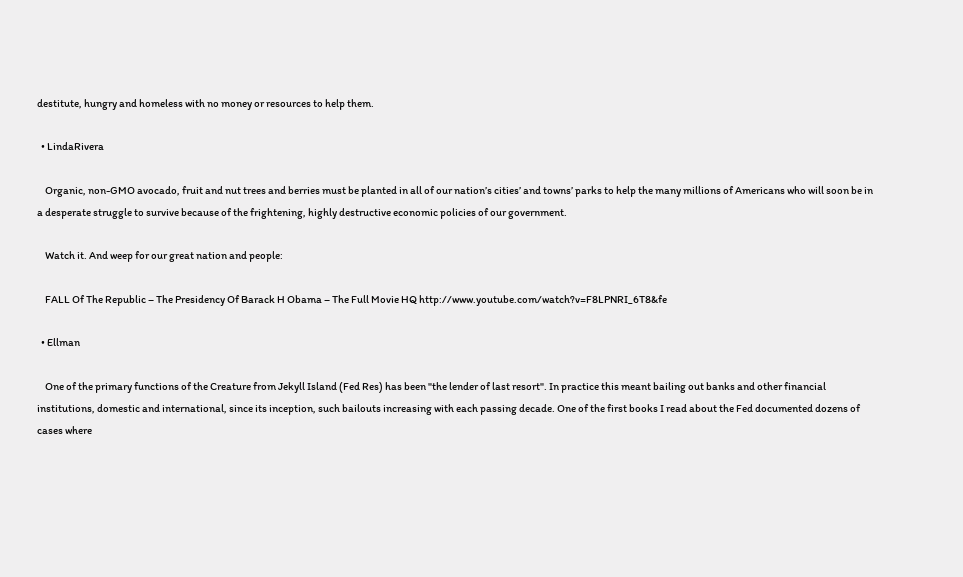destitute, hungry and homeless with no money or resources to help them.

  • LindaRivera

    Organic, non-GMO avocado, fruit and nut trees and berries must be planted in all of our nation’s cities’ and towns’ parks to help the many millions of Americans who will soon be in a desperate struggle to survive because of the frightening, highly destructive economic policies of our government.

    Watch it. And weep for our great nation and people:

    FALL Of The Republic – The Presidency Of Barack H Obama – The Full Movie HQ http://www.youtube.com/watch?v=F8LPNRI_6T8&fe

  • Ellman

    One of the primary functions of the Creature from Jekyll Island (Fed Res) has been "the lender of last resort". In practice this meant bailing out banks and other financial institutions, domestic and international, since its inception, such bailouts increasing with each passing decade. One of the first books I read about the Fed documented dozens of cases where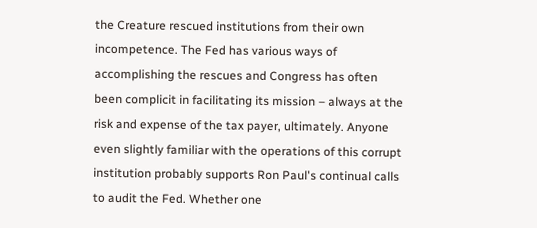the Creature rescued institutions from their own incompetence. The Fed has various ways of accomplishing the rescues and Congress has often been complicit in facilitating its mission – always at the risk and expense of the tax payer, ultimately. Anyone even slightly familiar with the operations of this corrupt institution probably supports Ron Paul's continual calls to audit the Fed. Whether one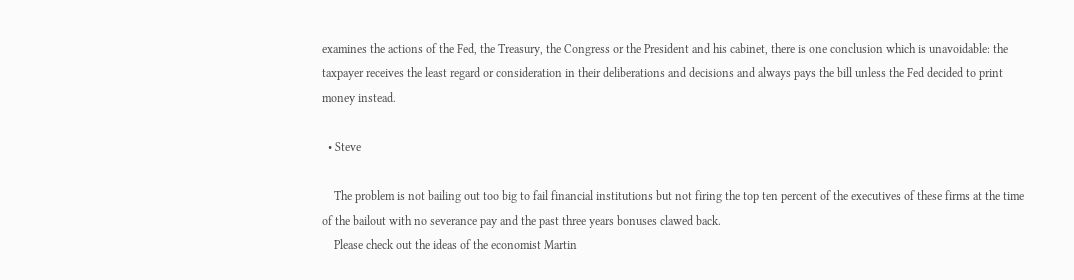examines the actions of the Fed, the Treasury, the Congress or the President and his cabinet, there is one conclusion which is unavoidable: the taxpayer receives the least regard or consideration in their deliberations and decisions and always pays the bill unless the Fed decided to print money instead.

  • Steve

    The problem is not bailing out too big to fail financial institutions but not firing the top ten percent of the executives of these firms at the time of the bailout with no severance pay and the past three years bonuses clawed back.
    Please check out the ideas of the economist Martin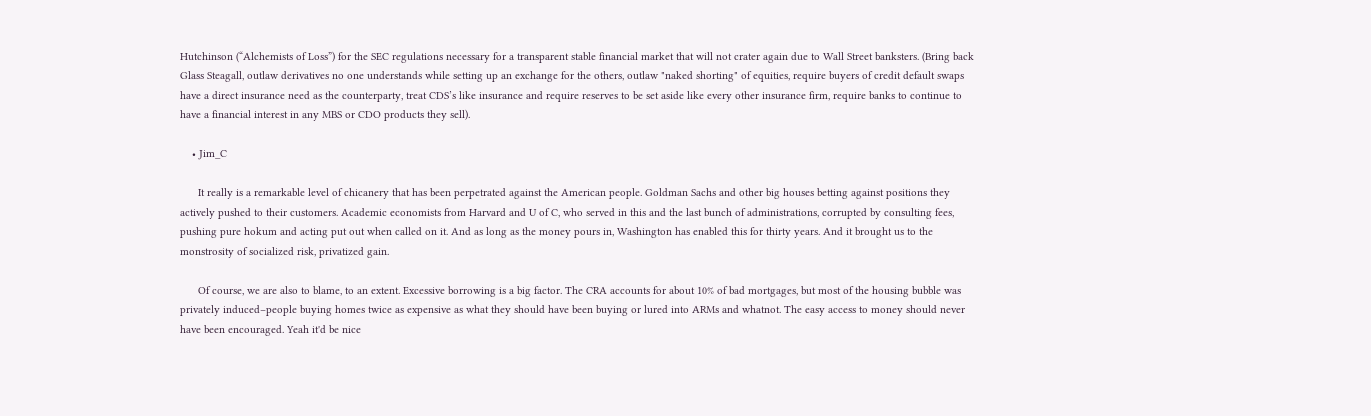Hutchinson (“Alchemists of Loss”) for the SEC regulations necessary for a transparent stable financial market that will not crater again due to Wall Street banksters. (Bring back Glass Steagall, outlaw derivatives no one understands while setting up an exchange for the others, outlaw "naked shorting" of equities, require buyers of credit default swaps have a direct insurance need as the counterparty, treat CDS’s like insurance and require reserves to be set aside like every other insurance firm, require banks to continue to have a financial interest in any MBS or CDO products they sell).

    • Jim_C

      It really is a remarkable level of chicanery that has been perpetrated against the American people. Goldman Sachs and other big houses betting against positions they actively pushed to their customers. Academic economists from Harvard and U of C, who served in this and the last bunch of administrations, corrupted by consulting fees, pushing pure hokum and acting put out when called on it. And as long as the money pours in, Washington has enabled this for thirty years. And it brought us to the monstrosity of socialized risk, privatized gain.

      Of course, we are also to blame, to an extent. Excessive borrowing is a big factor. The CRA accounts for about 10% of bad mortgages, but most of the housing bubble was privately induced–people buying homes twice as expensive as what they should have been buying or lured into ARMs and whatnot. The easy access to money should never have been encouraged. Yeah it'd be nice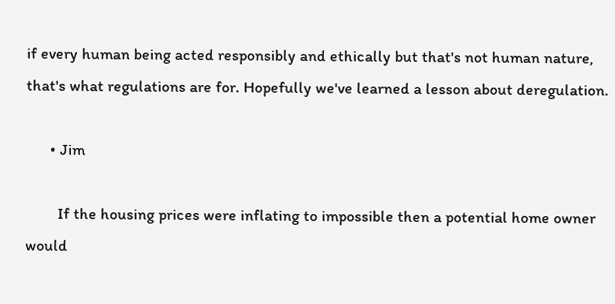if every human being acted responsibly and ethically but that's not human nature, that's what regulations are for. Hopefully we've learned a lesson about deregulation.

      • Jim

        If the housing prices were inflating to impossible then a potential home owner would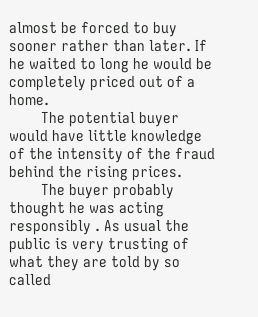almost be forced to buy sooner rather than later. If he waited to long he would be completely priced out of a home.
        The potential buyer would have little knowledge of the intensity of the fraud behind the rising prices.
        The buyer probably thought he was acting responsibly . As usual the public is very trusting of what they are told by so called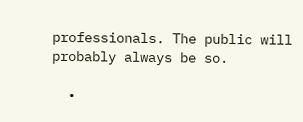professionals. The public will probably always be so.

  •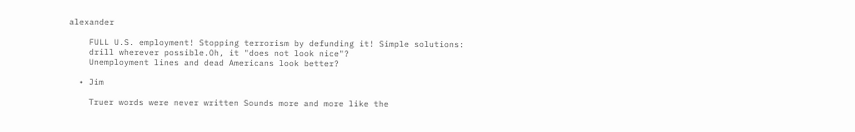alexander

    FULL U.S. employment! Stopping terrorism by defunding it! Simple solutions:
    drill wherever possible.Oh, it "does not look nice"?
    Unemployment lines and dead Americans look better?

  • Jim

    Truer words were never written Sounds more and more like the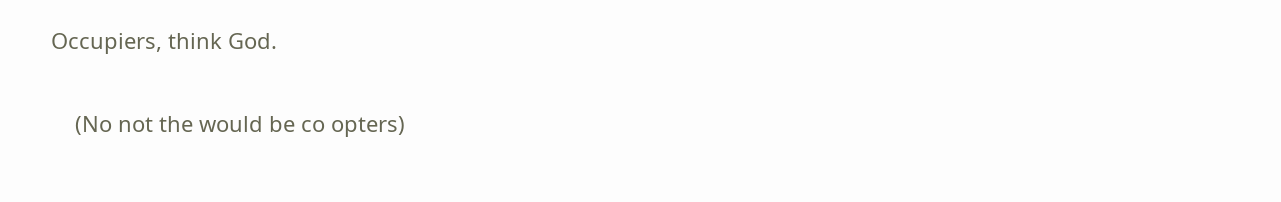Occupiers, think God.

    (No not the would be co opters)